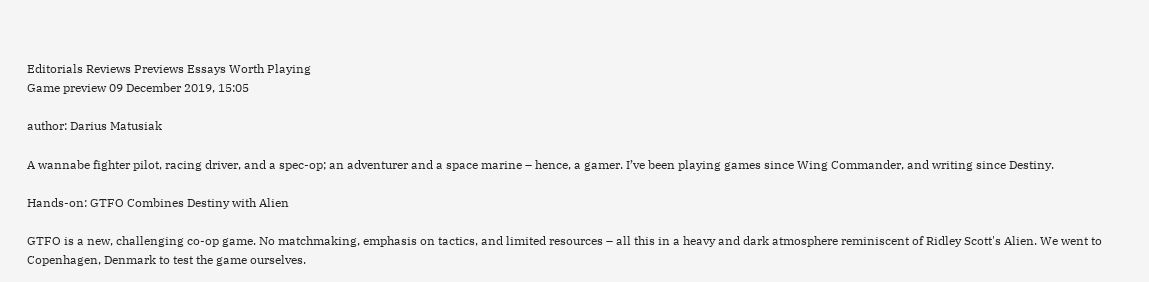Editorials Reviews Previews Essays Worth Playing
Game preview 09 December 2019, 15:05

author: Darius Matusiak

A wannabe fighter pilot, racing driver, and a spec-op; an adventurer and a space marine – hence, a gamer. I’ve been playing games since Wing Commander, and writing since Destiny.

Hands-on: GTFO Combines Destiny with Alien

GTFO is a new, challenging co-op game. No matchmaking, emphasis on tactics, and limited resources – all this in a heavy and dark atmosphere reminiscent of Ridley Scott's Alien. We went to Copenhagen, Denmark to test the game ourselves.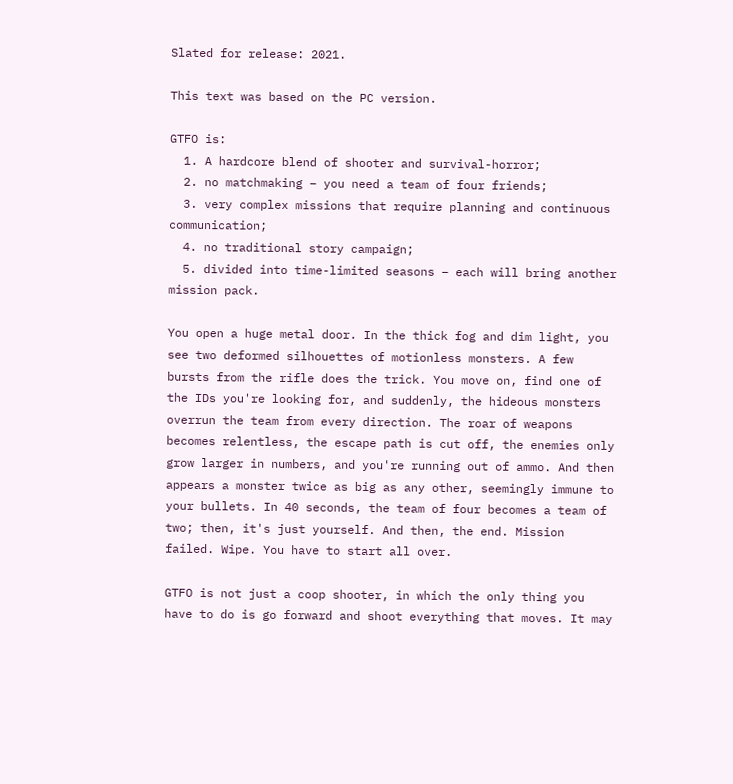Slated for release: 2021.

This text was based on the PC version.

GTFO is:
  1. A hardcore blend of shooter and survival-horror;
  2. no matchmaking – you need a team of four friends;
  3. very complex missions that require planning and continuous communication;
  4. no traditional story campaign;
  5. divided into time-limited seasons – each will bring another mission pack.

You open a huge metal door. In the thick fog and dim light, you see two deformed silhouettes of motionless monsters. A few bursts from the rifle does the trick. You move on, find one of the IDs you're looking for, and suddenly, the hideous monsters overrun the team from every direction. The roar of weapons becomes relentless, the escape path is cut off, the enemies only grow larger in numbers, and you're running out of ammo. And then appears a monster twice as big as any other, seemingly immune to your bullets. In 40 seconds, the team of four becomes a team of two; then, it's just yourself. And then, the end. Mission failed. Wipe. You have to start all over.

GTFO is not just a coop shooter, in which the only thing you have to do is go forward and shoot everything that moves. It may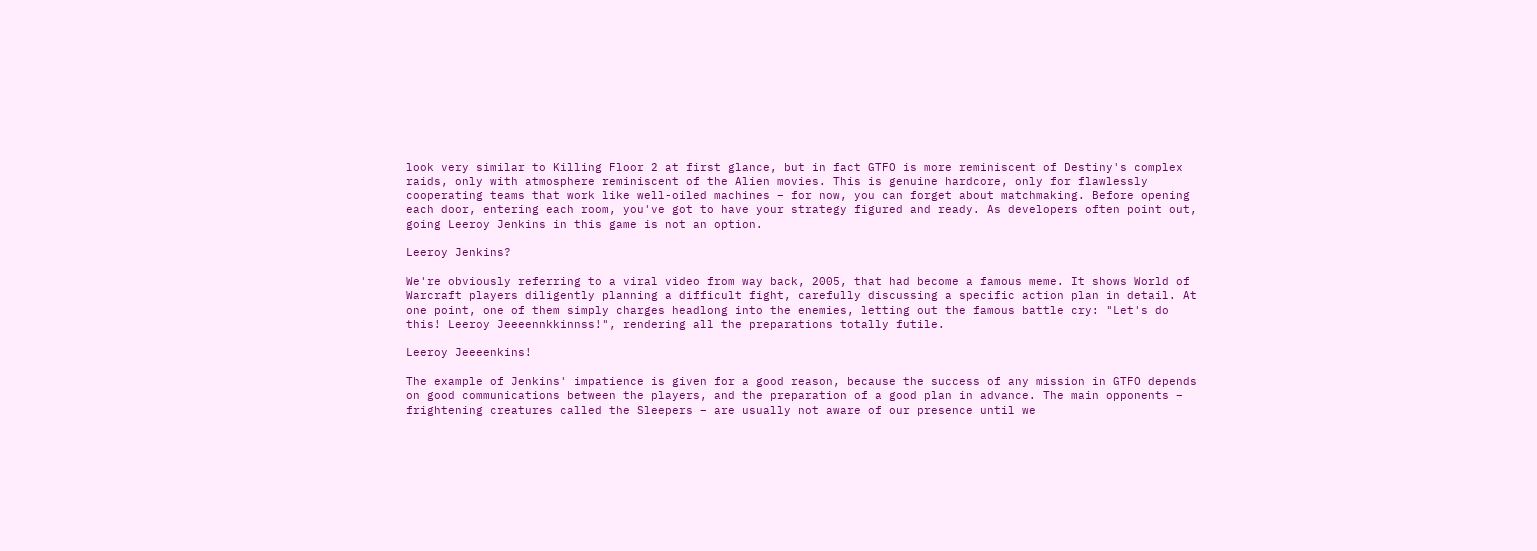look very similar to Killing Floor 2 at first glance, but in fact GTFO is more reminiscent of Destiny's complex raids, only with atmosphere reminiscent of the Alien movies. This is genuine hardcore, only for flawlessly cooperating teams that work like well-oiled machines – for now, you can forget about matchmaking. Before opening each door, entering each room, you've got to have your strategy figured and ready. As developers often point out, going Leeroy Jenkins in this game is not an option.

Leeroy Jenkins?

We're obviously referring to a viral video from way back, 2005, that had become a famous meme. It shows World of Warcraft players diligently planning a difficult fight, carefully discussing a specific action plan in detail. At one point, one of them simply charges headlong into the enemies, letting out the famous battle cry: "Let's do this! Leeroy Jeeeennkkinnss!", rendering all the preparations totally futile.

Leeroy Jeeeenkins!

The example of Jenkins' impatience is given for a good reason, because the success of any mission in GTFO depends on good communications between the players, and the preparation of a good plan in advance. The main opponents – frightening creatures called the Sleepers – are usually not aware of our presence until we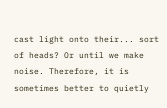cast light onto their... sort of heads? Or until we make noise. Therefore, it is sometimes better to quietly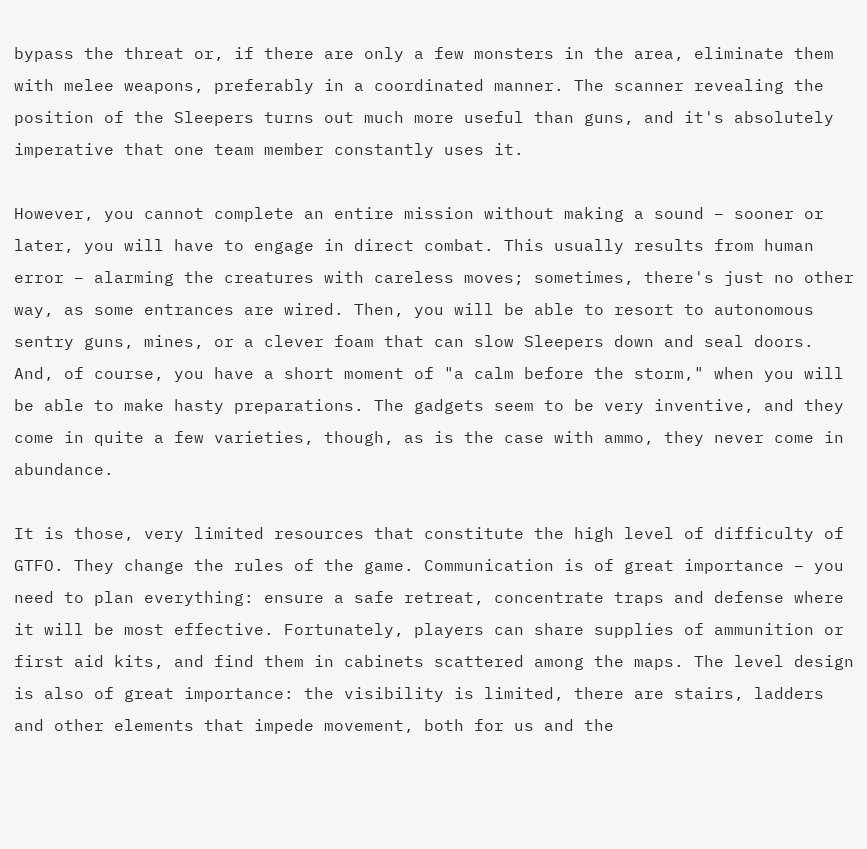bypass the threat or, if there are only a few monsters in the area, eliminate them with melee weapons, preferably in a coordinated manner. The scanner revealing the position of the Sleepers turns out much more useful than guns, and it's absolutely imperative that one team member constantly uses it.

However, you cannot complete an entire mission without making a sound – sooner or later, you will have to engage in direct combat. This usually results from human error – alarming the creatures with careless moves; sometimes, there's just no other way, as some entrances are wired. Then, you will be able to resort to autonomous sentry guns, mines, or a clever foam that can slow Sleepers down and seal doors. And, of course, you have a short moment of "a calm before the storm," when you will be able to make hasty preparations. The gadgets seem to be very inventive, and they come in quite a few varieties, though, as is the case with ammo, they never come in abundance.

It is those, very limited resources that constitute the high level of difficulty of GTFO. They change the rules of the game. Communication is of great importance – you need to plan everything: ensure a safe retreat, concentrate traps and defense where it will be most effective. Fortunately, players can share supplies of ammunition or first aid kits, and find them in cabinets scattered among the maps. The level design is also of great importance: the visibility is limited, there are stairs, ladders and other elements that impede movement, both for us and the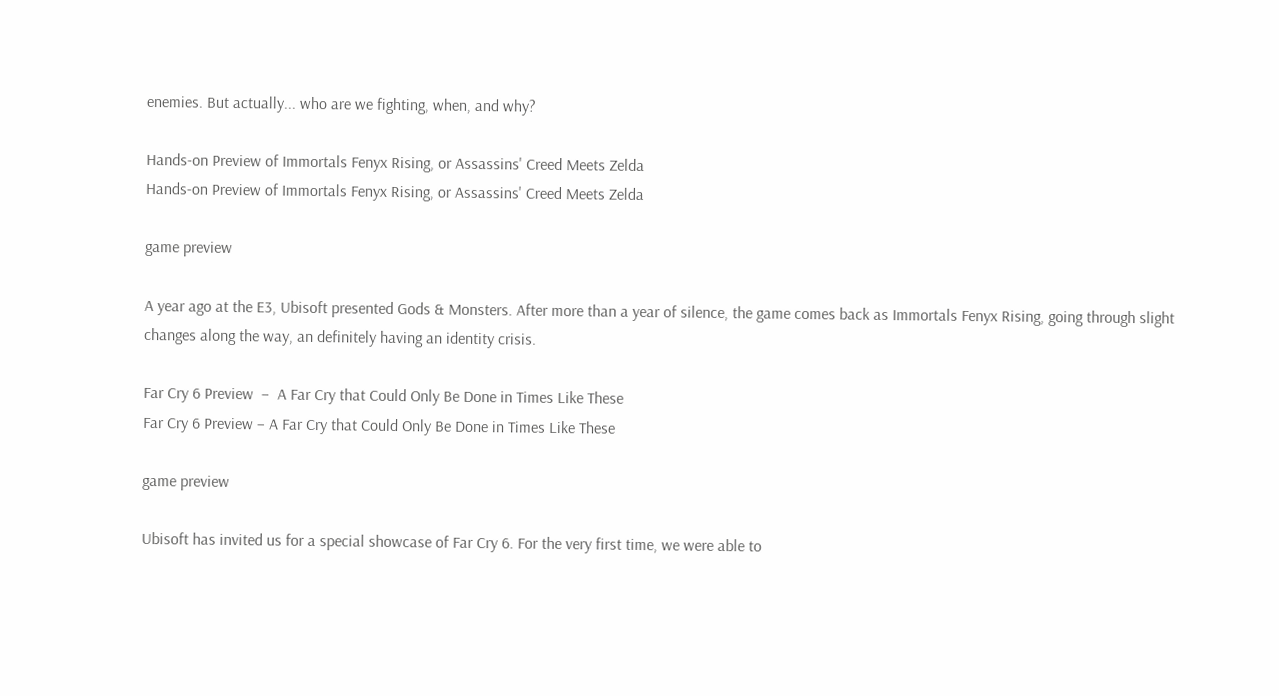enemies. But actually... who are we fighting, when, and why?

Hands-on Preview of Immortals Fenyx Rising, or Assassins' Creed Meets Zelda
Hands-on Preview of Immortals Fenyx Rising, or Assassins' Creed Meets Zelda

game preview

A year ago at the E3, Ubisoft presented Gods & Monsters. After more than a year of silence, the game comes back as Immortals Fenyx Rising, going through slight changes along the way, an definitely having an identity crisis.

Far Cry 6 Preview  –  A Far Cry that Could Only Be Done in Times Like These
Far Cry 6 Preview – A Far Cry that Could Only Be Done in Times Like These

game preview

Ubisoft has invited us for a special showcase of Far Cry 6. For the very first time, we were able to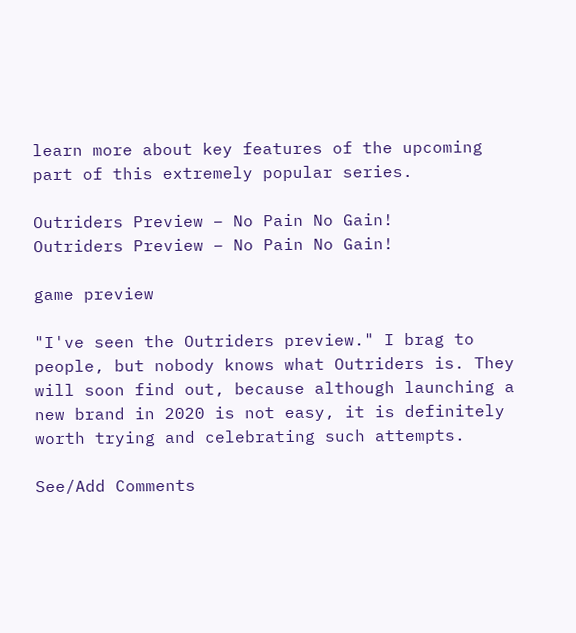learn more about key features of the upcoming part of this extremely popular series.

Outriders Preview – No Pain No Gain!
Outriders Preview – No Pain No Gain!

game preview

"I've seen the Outriders preview." I brag to people, but nobody knows what Outriders is. They will soon find out, because although launching a new brand in 2020 is not easy, it is definitely worth trying and celebrating such attempts.

See/Add Comments